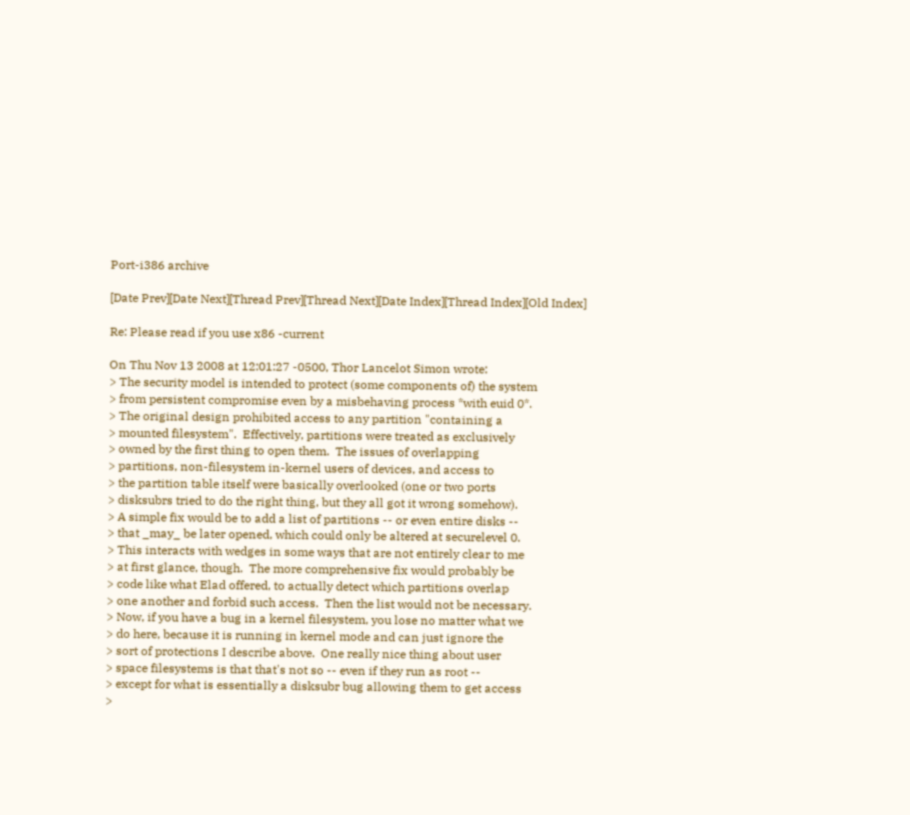Port-i386 archive

[Date Prev][Date Next][Thread Prev][Thread Next][Date Index][Thread Index][Old Index]

Re: Please read if you use x86 -current

On Thu Nov 13 2008 at 12:01:27 -0500, Thor Lancelot Simon wrote:
> The security model is intended to protect (some components of) the system
> from persistent compromise even by a misbehaving process *with euid 0*.
> The original design prohibited access to any partition "containing a
> mounted filesystem".  Effectively, partitions were treated as exclusively
> owned by the first thing to open them.  The issues of overlapping
> partitions, non-filesystem in-kernel users of devices, and access to
> the partition table itself were basically overlooked (one or two ports
> disksubrs tried to do the right thing, but they all got it wrong somehow).
> A simple fix would be to add a list of partitions -- or even entire disks --
> that _may_ be later opened, which could only be altered at securelevel 0.
> This interacts with wedges in some ways that are not entirely clear to me
> at first glance, though.  The more comprehensive fix would probably be
> code like what Elad offered, to actually detect which partitions overlap
> one another and forbid such access.  Then the list would not be necessary.
> Now, if you have a bug in a kernel filesystem, you lose no matter what we
> do here, because it is running in kernel mode and can just ignore the
> sort of protections I describe above.  One really nice thing about user
> space filesystems is that that's not so -- even if they run as root --
> except for what is essentially a disksubr bug allowing them to get access
>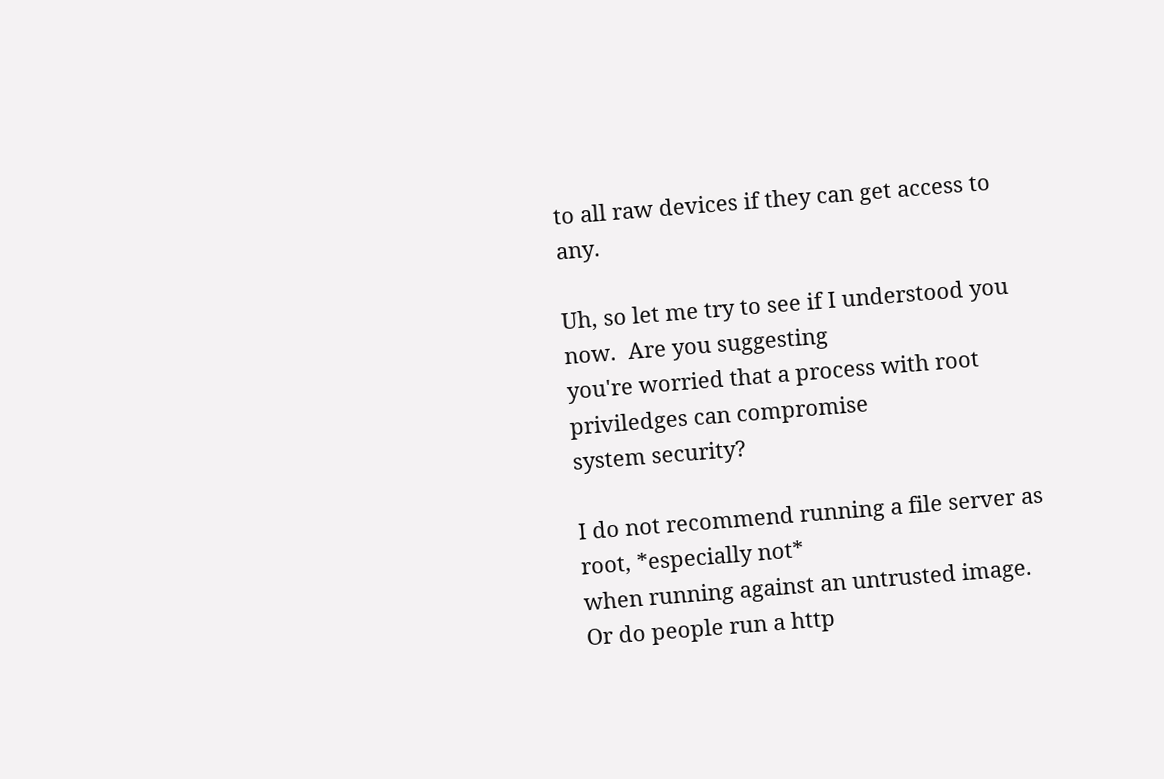to all raw devices if they can get access to any.

Uh, so let me try to see if I understood you now.  Are you suggesting
you're worried that a process with root priviledges can compromise
system security?

I do not recommend running a file server as root, *especially not*
when running against an untrusted image.  Or do people run a http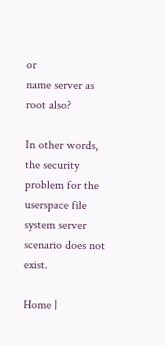or
name server as root also?

In other words, the security problem for the userspace file system server
scenario does not exist.

Home |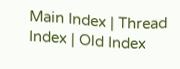Main Index | Thread Index | Old Index